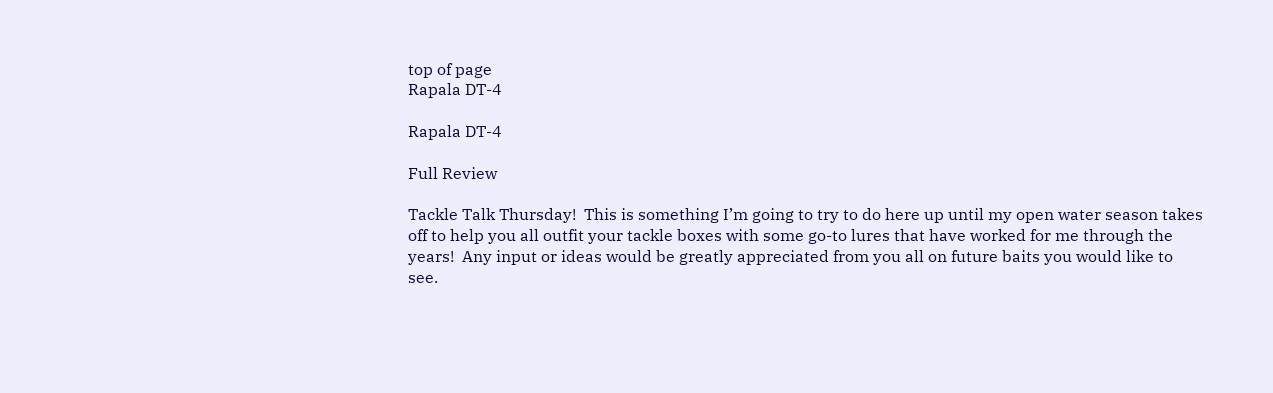top of page
Rapala DT-4

Rapala DT-4

Full Review

Tackle Talk Thursday!  This is something I’m going to try to do here up until my open water season takes off to help you all outfit your tackle boxes with some go-to lures that have worked for me through the years!  Any input or ideas would be greatly appreciated from you all on future baits you would like to see.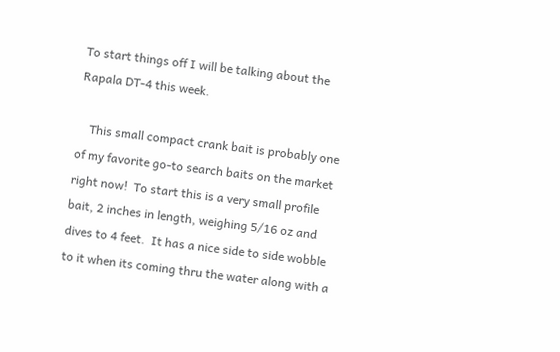To start things off I will be talking about the Rapala DT-4 this week.

    This small compact crank bait is probably one of my favorite go-to search baits on the market right now!  To start this is a very small profile bait, 2 inches in length, weighing 5/16 oz and dives to 4 feet.  It has a nice side to side wobble to it when its coming thru the water along with a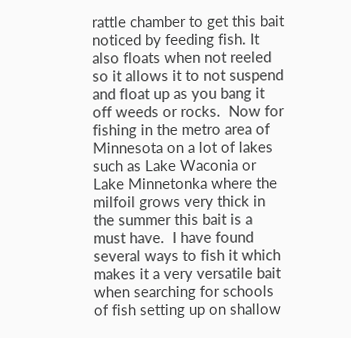rattle chamber to get this bait noticed by feeding fish. It also floats when not reeled so it allows it to not suspend and float up as you bang it off weeds or rocks.  Now for fishing in the metro area of Minnesota on a lot of lakes such as Lake Waconia or Lake Minnetonka where the milfoil grows very thick in the summer this bait is a must have.  I have found several ways to fish it which makes it a very versatile bait when searching for schools of fish setting up on shallow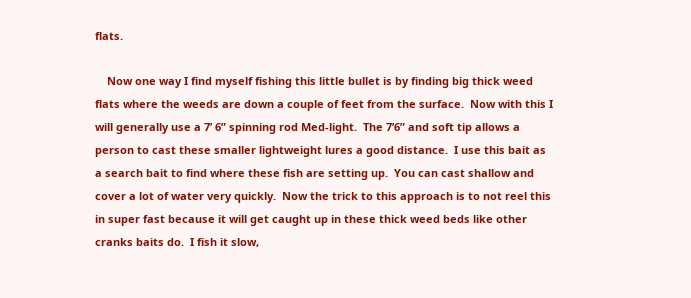flats.

    Now one way I find myself fishing this little bullet is by finding big thick weed flats where the weeds are down a couple of feet from the surface.  Now with this I will generally use a 7’ 6” spinning rod Med-light.  The 7’6” and soft tip allows a person to cast these smaller lightweight lures a good distance.  I use this bait as a search bait to find where these fish are setting up.  You can cast shallow and cover a lot of water very quickly.  Now the trick to this approach is to not reel this in super fast because it will get caught up in these thick weed beds like other cranks baits do.  I fish it slow,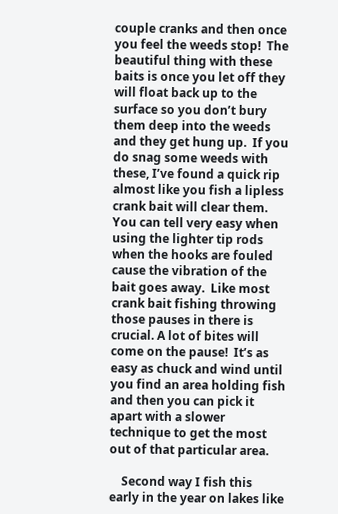couple cranks and then once you feel the weeds stop!  The beautiful thing with these baits is once you let off they will float back up to the surface so you don’t bury them deep into the weeds and they get hung up.  If you do snag some weeds with these, I’ve found a quick rip almost like you fish a lipless crank bait will clear them.  You can tell very easy when using the lighter tip rods when the hooks are fouled cause the vibration of the bait goes away.  Like most crank bait fishing throwing those pauses in there is crucial. A lot of bites will come on the pause!  It’s as easy as chuck and wind until you find an area holding fish and then you can pick it apart with a slower technique to get the most out of that particular area.

    Second way I fish this early in the year on lakes like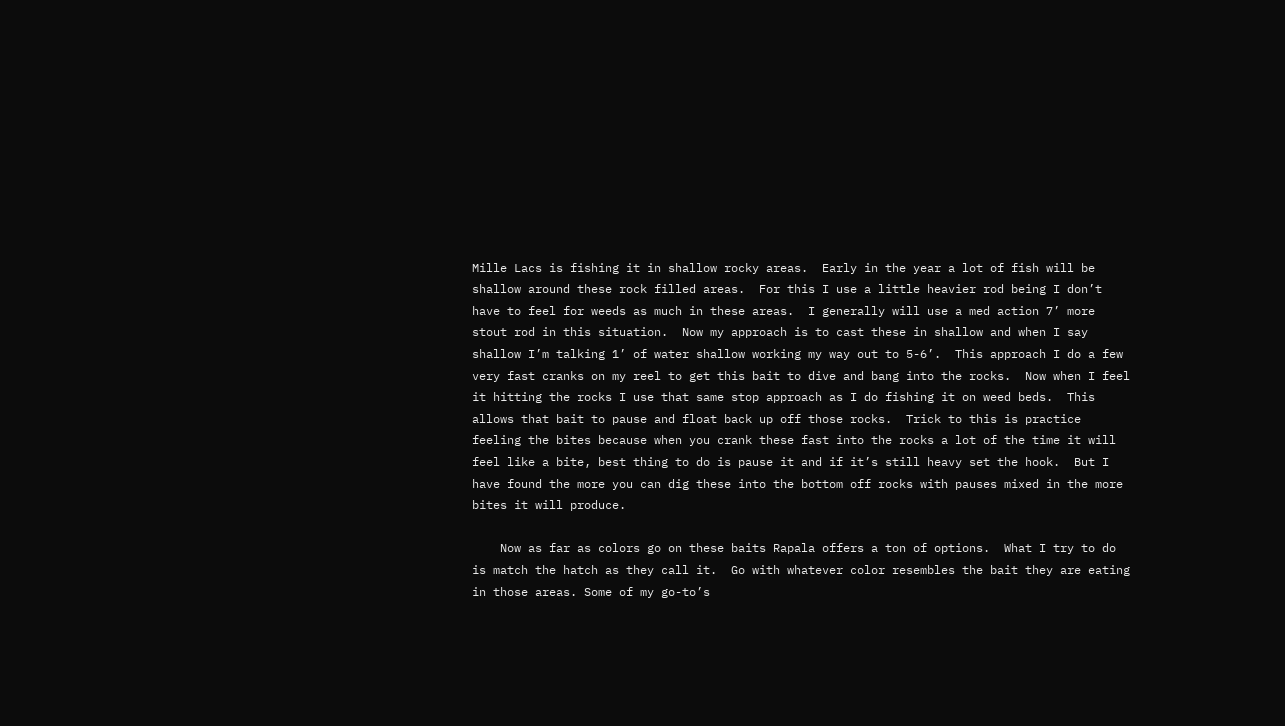Mille Lacs is fishing it in shallow rocky areas.  Early in the year a lot of fish will be shallow around these rock filled areas.  For this I use a little heavier rod being I don’t have to feel for weeds as much in these areas.  I generally will use a med action 7’ more stout rod in this situation.  Now my approach is to cast these in shallow and when I say shallow I’m talking 1’ of water shallow working my way out to 5-6’.  This approach I do a few very fast cranks on my reel to get this bait to dive and bang into the rocks.  Now when I feel it hitting the rocks I use that same stop approach as I do fishing it on weed beds.  This allows that bait to pause and float back up off those rocks.  Trick to this is practice feeling the bites because when you crank these fast into the rocks a lot of the time it will feel like a bite, best thing to do is pause it and if it’s still heavy set the hook.  But I have found the more you can dig these into the bottom off rocks with pauses mixed in the more bites it will produce.

    Now as far as colors go on these baits Rapala offers a ton of options.  What I try to do is match the hatch as they call it.  Go with whatever color resembles the bait they are eating in those areas. Some of my go-to’s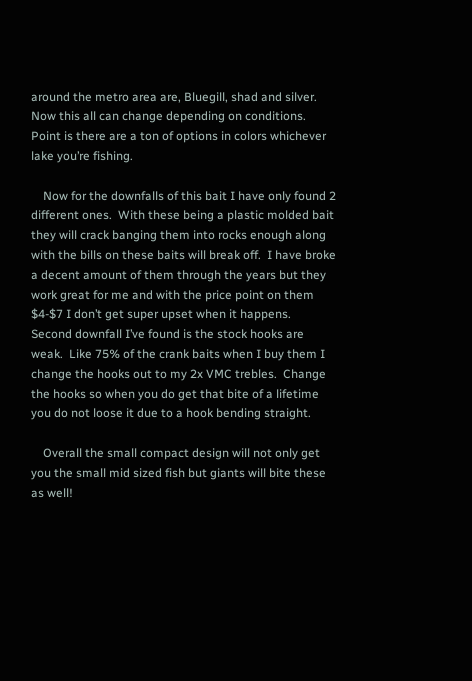around the metro area are, Bluegill, shad and silver.  Now this all can change depending on conditions.  Point is there are a ton of options in colors whichever lake you’re fishing.

    Now for the downfalls of this bait I have only found 2 different ones.  With these being a plastic molded bait they will crack banging them into rocks enough along with the bills on these baits will break off.  I have broke a decent amount of them through the years but they work great for me and with the price point on them $4-$7 I don’t get super upset when it happens.  Second downfall I’ve found is the stock hooks are weak.  Like 75% of the crank baits when I buy them I change the hooks out to my 2x VMC trebles.  Change the hooks so when you do get that bite of a lifetime you do not loose it due to a hook bending straight.

    Overall the small compact design will not only get you the small mid sized fish but giants will bite these as well!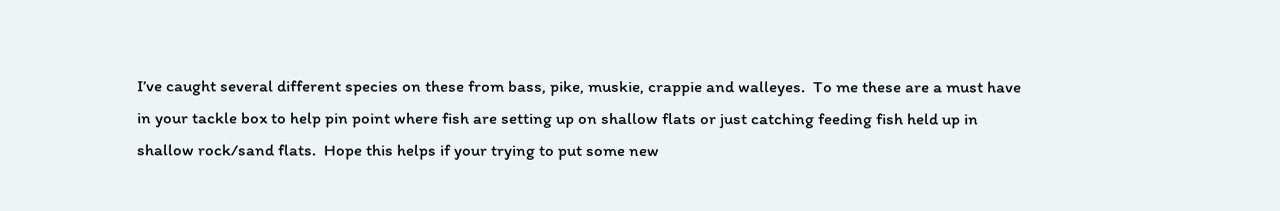I’ve caught several different species on these from bass, pike, muskie, crappie and walleyes.  To me these are a must have in your tackle box to help pin point where fish are setting up on shallow flats or just catching feeding fish held up in shallow rock/sand flats.  Hope this helps if your trying to put some new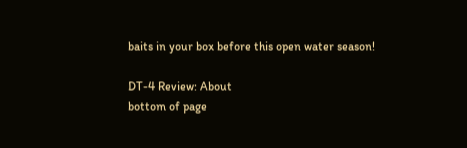baits in your box before this open water season!

DT-4 Review: About
bottom of page